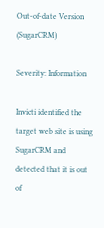Out-of-date Version (SugarCRM)

Severity: Information

Invicti identified the target web site is using SugarCRM and detected that it is out of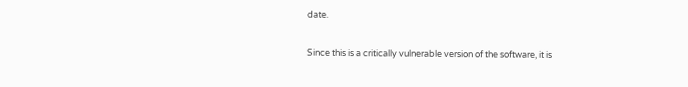date.

Since this is a critically vulnerable version of the software, it is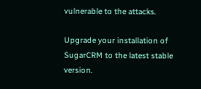vulnerable to the attacks.

Upgrade your installation of SugarCRM to the latest stable version.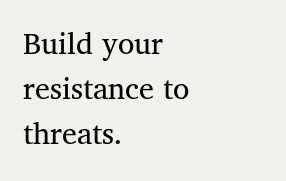Build your resistance to threats.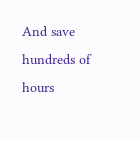And save hundreds of hours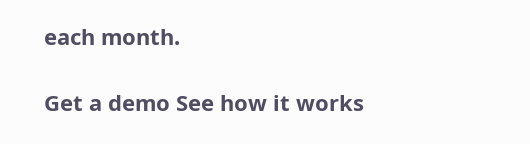each month.

Get a demo See how it works